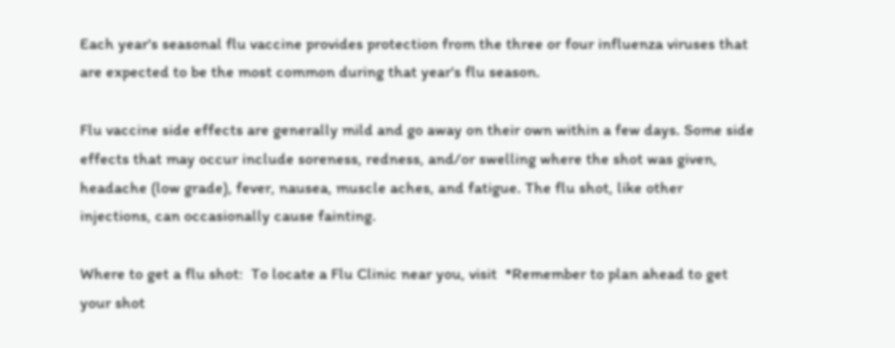Each year's seasonal flu vaccine provides protection from the three or four influenza viruses that are expected to be the most common during that year's flu season.

Flu vaccine side effects are generally mild and go away on their own within a few days. Some side effects that may occur include soreness, redness, and/or swelling where the shot was given, headache (low grade), fever, nausea, muscle aches, and fatigue. The flu shot, like other injections, can occasionally cause fainting.

Where to get a flu shot:  To locate a Flu Clinic near you, visit  *Remember to plan ahead to get your shot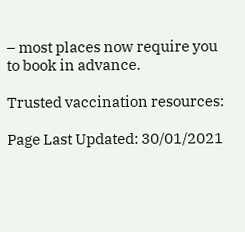– most places now require you to book in advance.

Trusted vaccination resources:

Page Last Updated: 30/01/2021